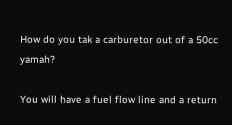How do you tak a carburetor out of a 50cc yamah?

You will have a fuel flow line and a return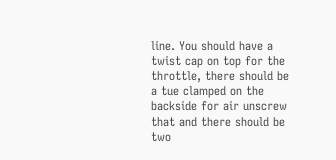line. You should have a twist cap on top for the throttle, there should be a tue clamped on the backside for air unscrew that and there should be two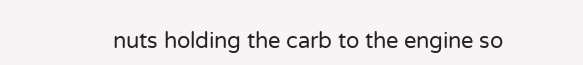nuts holding the carb to the engine so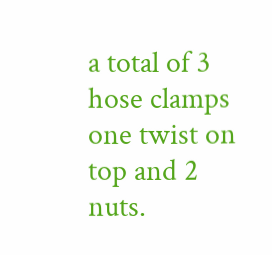a total of 3 hose clamps one twist on top and 2 nuts.